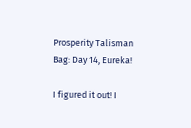Prosperity Talisman Bag: Day 14, Eureka!

I figured it out! I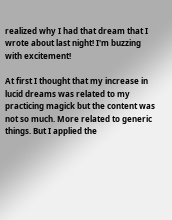realized why I had that dream that I wrote about last night! I'm buzzing with excitement!

At first I thought that my increase in lucid dreams was related to my practicing magick but the content was not so much. More related to generic things. But I applied the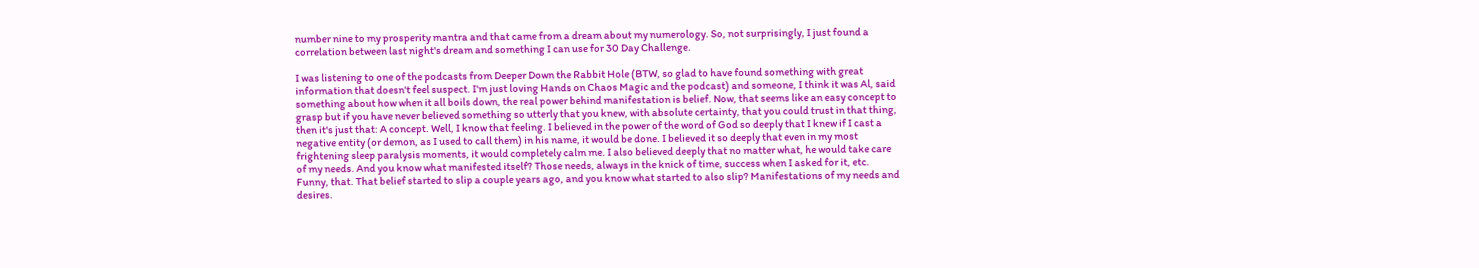number nine to my prosperity mantra and that came from a dream about my numerology. So, not surprisingly, I just found a correlation between last night's dream and something I can use for 30 Day Challenge.

I was listening to one of the podcasts from Deeper Down the Rabbit Hole (BTW, so glad to have found something with great information that doesn't feel suspect. I'm just loving Hands on Chaos Magic and the podcast) and someone, I think it was Al, said something about how when it all boils down, the real power behind manifestation is belief. Now, that seems like an easy concept to grasp but if you have never believed something so utterly that you knew, with absolute certainty, that you could trust in that thing, then it's just that: A concept. Well, I know that feeling. I believed in the power of the word of God so deeply that I knew if I cast a negative entity (or demon, as I used to call them) in his name, it would be done. I believed it so deeply that even in my most frightening sleep paralysis moments, it would completely calm me. I also believed deeply that no matter what, he would take care of my needs. And you know what manifested itself? Those needs, always in the knick of time, success when I asked for it, etc. Funny, that. That belief started to slip a couple years ago, and you know what started to also slip? Manifestations of my needs and desires.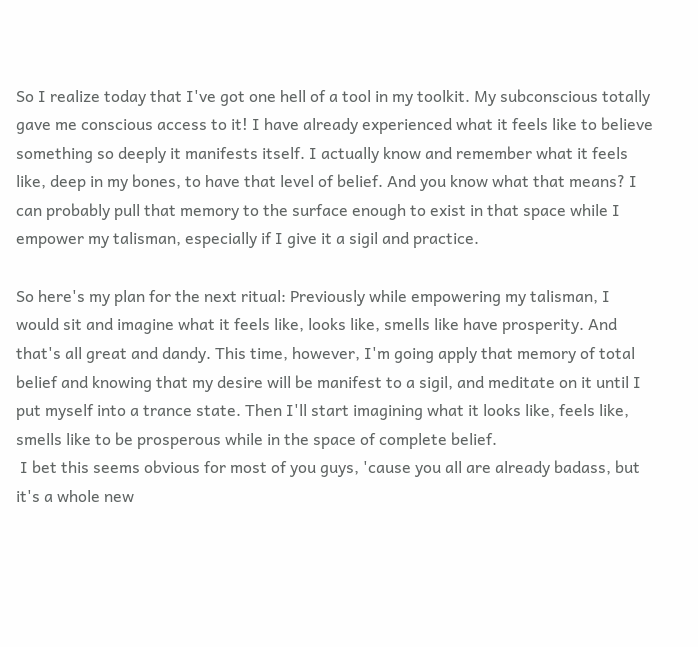So I realize today that I've got one hell of a tool in my toolkit. My subconscious totally gave me conscious access to it! I have already experienced what it feels like to believe something so deeply it manifests itself. I actually know and remember what it feels like, deep in my bones, to have that level of belief. And you know what that means? I can probably pull that memory to the surface enough to exist in that space while I empower my talisman, especially if I give it a sigil and practice.

So here's my plan for the next ritual: Previously while empowering my talisman, I would sit and imagine what it feels like, looks like, smells like have prosperity. And that's all great and dandy. This time, however, I'm going apply that memory of total belief and knowing that my desire will be manifest to a sigil, and meditate on it until I put myself into a trance state. Then I'll start imagining what it looks like, feels like, smells like to be prosperous while in the space of complete belief.
 I bet this seems obvious for most of you guys, 'cause you all are already badass, but it's a whole new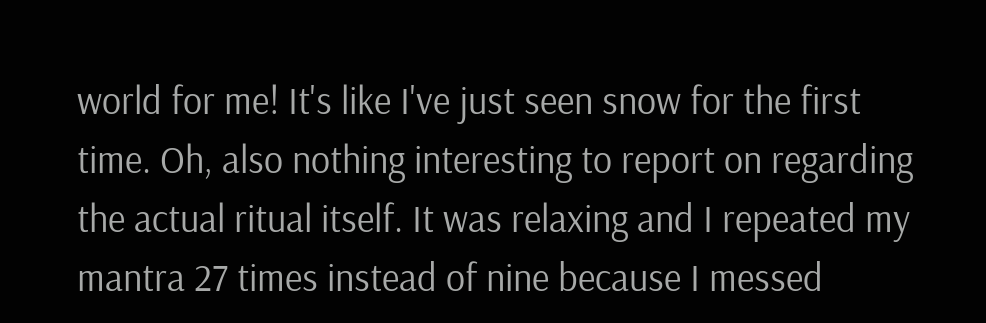world for me! It's like I've just seen snow for the first time. Oh, also nothing interesting to report on regarding the actual ritual itself. It was relaxing and I repeated my mantra 27 times instead of nine because I messed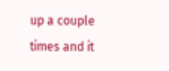up a couple times and it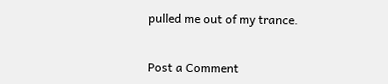pulled me out of my trance.


Post a Comment